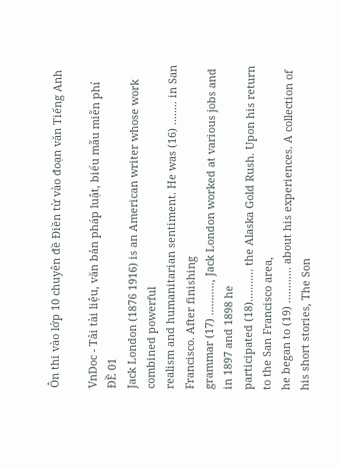Ôn thi vào lớp 10 chuyên đề Điền từ vào đoạn văn Tiếng Anh

VnDoc - Tải tài liệu, văn bản pháp luật, biểu mẫu miễn phí
ĐỀ 01
Jack London (1876 1916) is an American writer whose work combined powerful
realism and humanitarian sentiment. He was (16) ........ in San Francisco. After finishing
grammar (17) ..........., Jack London worked at various jobs and in 1897 and 1898 he
participated (18)........... the Alaska Gold Rush. Upon his return to the San Francisco area,
he began to (19) ............ about his experiences. A collection of his short stories, The Son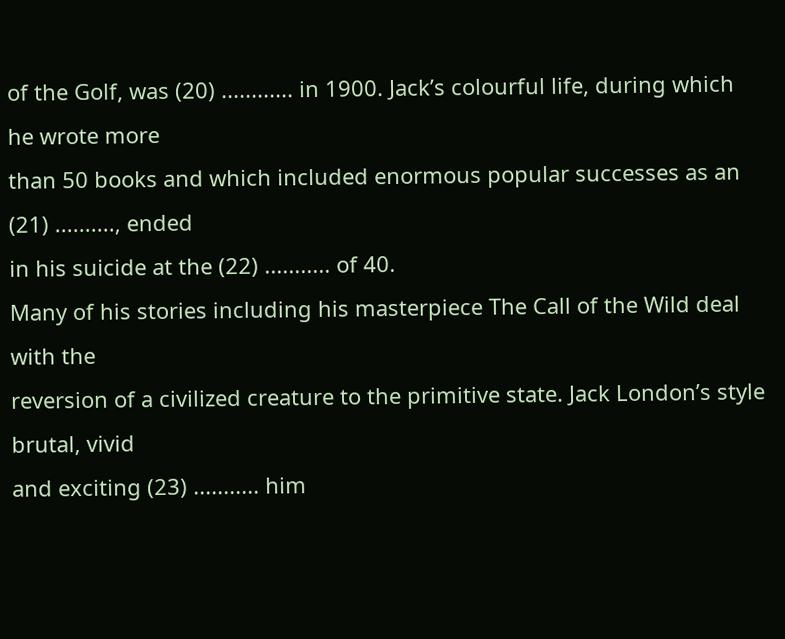of the Golf, was (20) ............ in 1900. Jack’s colourful life, during which he wrote more
than 50 books and which included enormous popular successes as an (21) .........., ended
in his suicide at the (22) ........... of 40.
Many of his stories including his masterpiece The Call of the Wild deal with the
reversion of a civilized creature to the primitive state. Jack London’s style brutal, vivid
and exciting (23) ........... him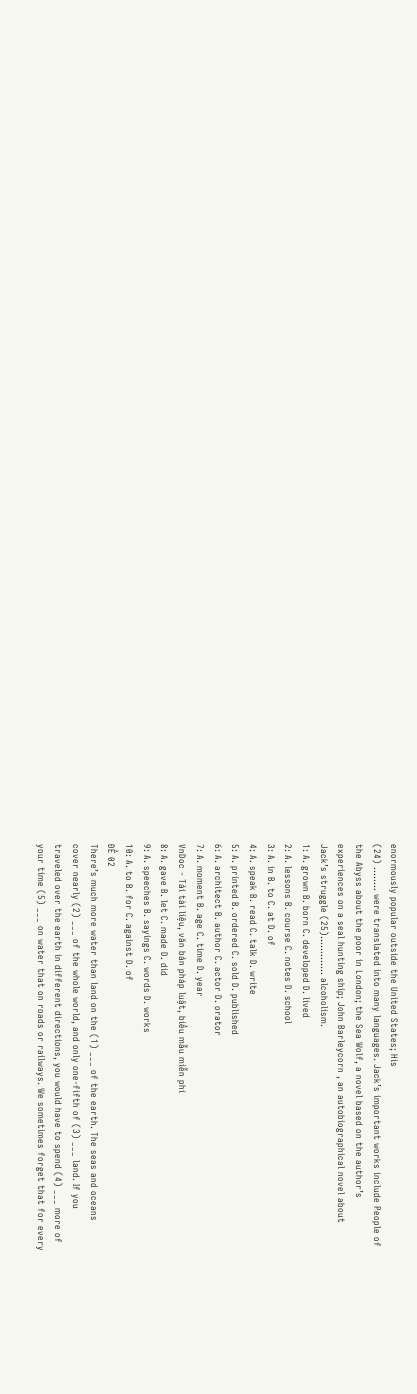enormously popular outside the United States; His
(24) ........ were translated into many languages. Jack’s important works include People of
the Abyss about the poor in London; the Sea Wolf, a novel based on the author’s
experiences on a seal hunting ship; John Barleycorn , an autobiographical novel about
Jack’s struggle (25)............. alcoholism.
1: A. grown B. born C. developed D. lived
2: A. lessons B. course C. notes D. school
3: A. in B. to C. at D. of
4: A. speak B. read C. talk D. write
5: A. printed B. ordered C. sold D. published
6: A. architect B. author C. actor D. orator
7: A. moment B. age C. time D. year
VnDoc - Tải tài liệu, văn bản pháp luật, biểu mẫu miễn phí
8: A. gave B. let C. made D. did
9: A. speeches B. sayings C. words D. works
10: A. to B. for C. against D. of
ĐỀ 02
There’s much more water than land on the (1) ___ of the earth. The seas and oceans
cover nearly (2) ___ of the whole world, and only one-fifth of (3) ___ land. If you
traveled over the earth in different directions, you would have to spend (4) ___ more of
your time (5) ___ on water that on roads or railways. We sometimes forget that for every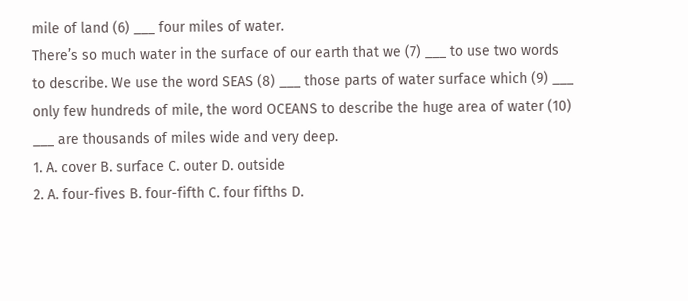mile of land (6) ___ four miles of water.
There’s so much water in the surface of our earth that we (7) ___ to use two words
to describe. We use the word SEAS (8) ___ those parts of water surface which (9) ___
only few hundreds of mile, the word OCEANS to describe the huge area of water (10)
___ are thousands of miles wide and very deep.
1. A. cover B. surface C. outer D. outside
2. A. four-fives B. four-fifth C. four fifths D.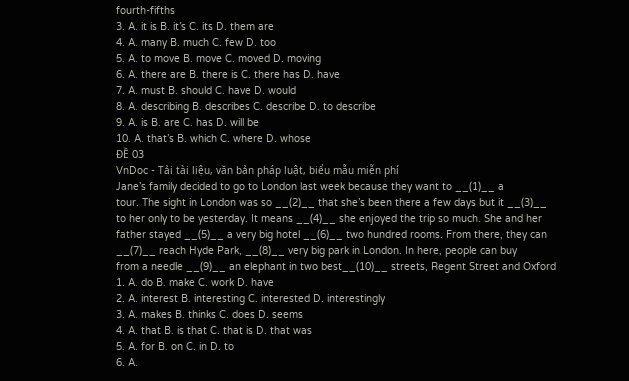fourth-fifths
3. A. it is B. it’s C. its D. them are
4. A. many B. much C. few D. too
5. A. to move B. move C. moved D. moving
6. A. there are B. there is C. there has D. have
7. A. must B. should C. have D. would
8. A. describing B. describes C. describe D. to describe
9. A. is B. are C. has D. will be
10. A. that’s B. which C. where D. whose
ĐỀ 03
VnDoc - Tải tài liệu, văn bản pháp luật, biểu mẫu miễn phí
Jane’s family decided to go to London last week because they want to __(1)__ a
tour. The sight in London was so __(2)__ that she’s been there a few days but it __(3)__
to her only to be yesterday. It means __(4)__ she enjoyed the trip so much. She and her
father stayed __(5)__ a very big hotel __(6)__ two hundred rooms. From there, they can
__(7)__ reach Hyde Park, __(8)__ very big park in London. In here, people can buy
from a needle __(9)__ an elephant in two best__(10)__ streets, Regent Street and Oxford
1. A. do B. make C. work D. have
2. A. interest B. interesting C. interested D. interestingly
3. A. makes B. thinks C. does D. seems
4. A. that B. is that C. that is D. that was
5. A. for B. on C. in D. to
6. A.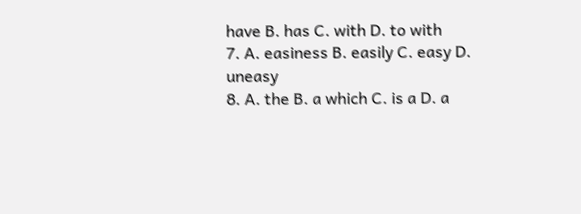have B. has C. with D. to with
7. A. easiness B. easily C. easy D. uneasy
8. A. the B. a which C. is a D. a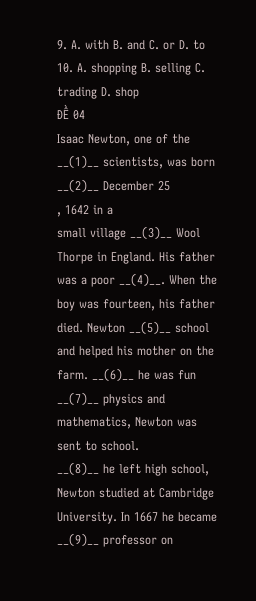9. A. with B. and C. or D. to
10. A. shopping B. selling C. trading D. shop
ĐỀ 04
Isaac Newton, one of the __(1)__ scientists, was born __(2)__ December 25
, 1642 in a
small village __(3)__ Wool Thorpe in England. His father was a poor __(4)__. When the
boy was fourteen, his father died. Newton __(5)__ school and helped his mother on the
farm. __(6)__ he was fun __(7)__ physics and mathematics, Newton was sent to school.
__(8)__ he left high school, Newton studied at Cambridge University. In 1667 he became
__(9)__ professor on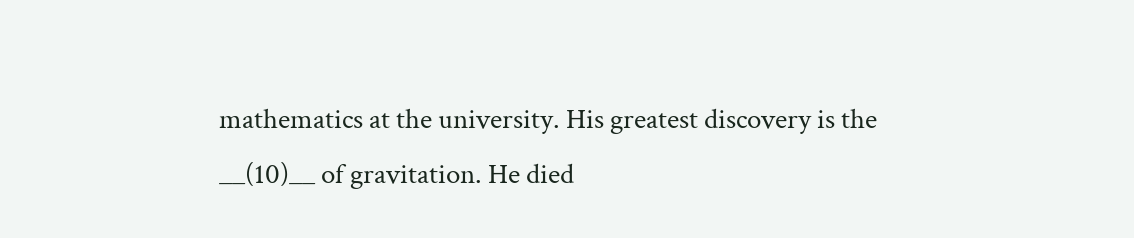mathematics at the university. His greatest discovery is the
__(10)__ of gravitation. He died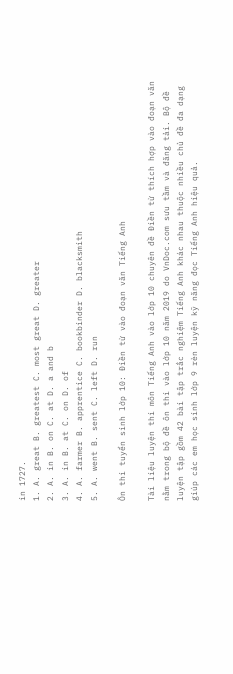in 1727.
1. A. great B. greatest C. most great D. greater
2. A. in B. on C. at D. a and b
3. A. in B. at C. on D. of
4. A. farmer B. apprentice C. bookbinder D. blacksmith
5. A. went B. sent C. left D. run

Ôn thi tuyển sinh lớp 10: Điền từ vào đoạn văn Tiếng Anh

Tài liệu luyện thi môn Tiếng Anh vào lớp 10 chuyên đề Điền từ thích hợp vào đoạn văn nằm trong bộ đề ôn thi vào lớp 10 năm 2019 do VnDoc.com sưu tầm và đăng tải. Bộ đề luyện tập gồm 42 bài tập trắc nghiệm Tiếng Anh khác nhau thuộc nhiều chủ đề đa dạng giúp các em học sinh lớp 9 rèn luyện kỹ năng đọc Tiếng Anh hiệu quả.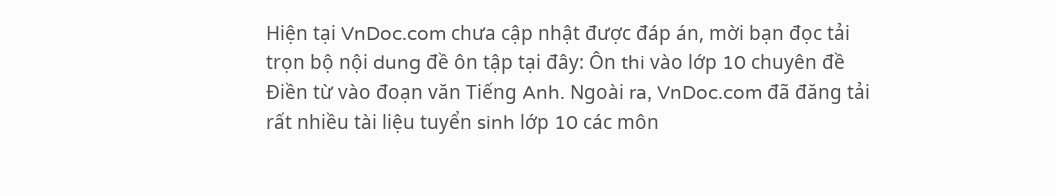Hiện tại VnDoc.com chưa cập nhật được đáp án, mời bạn đọc tải trọn bộ nội dung đề ôn tập tại đây: Ôn thi vào lớp 10 chuyên đề Điền từ vào đoạn văn Tiếng Anh. Ngoài ra, VnDoc.com đã đăng tải rất nhiều tài liệu tuyển sinh lớp 10 các môn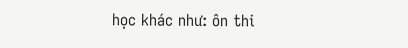học khác như: ôn thi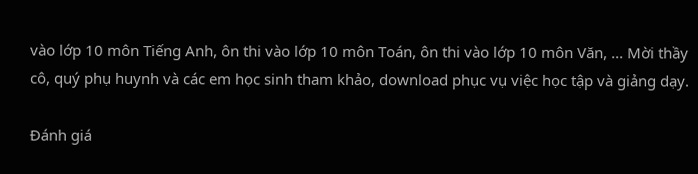vào lớp 10 môn Tiếng Anh, ôn thi vào lớp 10 môn Toán, ôn thi vào lớp 10 môn Văn, ... Mời thầy cô, quý phụ huynh và các em học sinh tham khảo, download phục vụ việc học tập và giảng dạy.

Đánh giá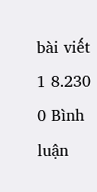bài viết
1 8.230
0 Bình luận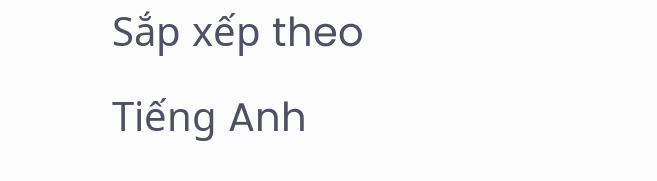Sắp xếp theo
Tiếng Anh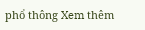phổ thông Xem thêm